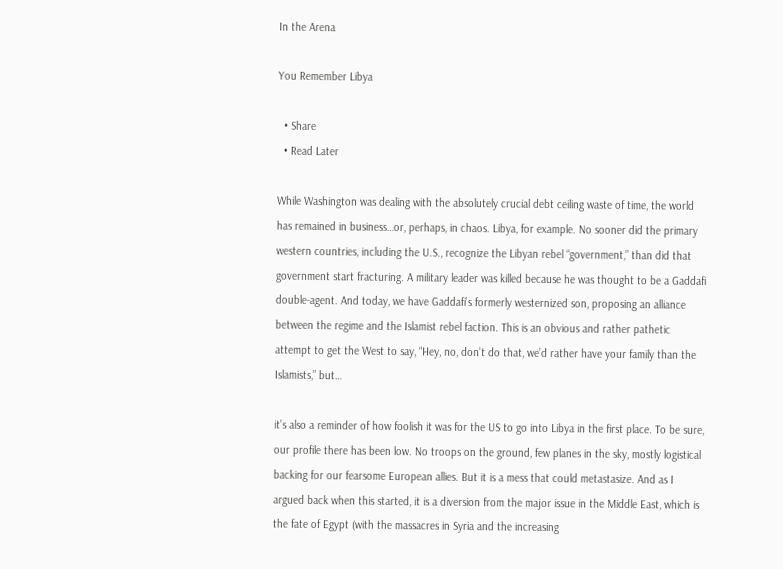In the Arena

You Remember Libya

  • Share
  • Read Later

While Washington was dealing with the absolutely crucial debt ceiling waste of time, the world has remained in business…or, perhaps, in chaos. Libya, for example. No sooner did the primary western countries, including the U.S., recognize the Libyan rebel “government,” than did that government start fracturing. A military leader was killed because he was thought to be a Gaddafi double-agent. And today, we have Gaddafi’s formerly westernized son, proposing an alliance between the regime and the Islamist rebel faction. This is an obvious and rather pathetic attempt to get the West to say, “Hey, no, don’t do that, we’d rather have your family than the Islamists,” but…

it’s also a reminder of how foolish it was for the US to go into Libya in the first place. To be sure, our profile there has been low. No troops on the ground, few planes in the sky, mostly logistical backing for our fearsome European allies. But it is a mess that could metastasize. And as I argued back when this started, it is a diversion from the major issue in the Middle East, which is the fate of Egypt (with the massacres in Syria and the increasing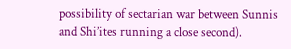possibility of sectarian war between Sunnis and Shi’ites running a close second).